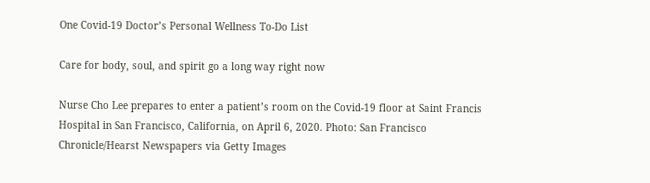One Covid-19 Doctor’s Personal Wellness To-Do List

Care for body, soul, and spirit go a long way right now

Nurse Cho Lee prepares to enter a patient’s room on the Covid-19 floor at Saint Francis Hospital in San Francisco, California, on April 6, 2020. Photo: San Francisco Chronicle/Hearst Newspapers via Getty Images